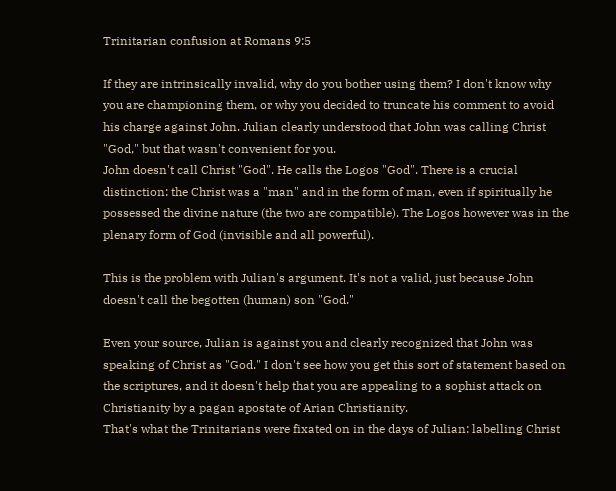Trinitarian confusion at Romans 9:5

If they are intrinsically invalid, why do you bother using them? I don't know why you are championing them, or why you decided to truncate his comment to avoid his charge against John. Julian clearly understood that John was calling Christ "God," but that wasn't convenient for you.
John doesn't call Christ "God". He calls the Logos "God". There is a crucial distinction: the Christ was a "man" and in the form of man, even if spiritually he possessed the divine nature (the two are compatible). The Logos however was in the plenary form of God (invisible and all powerful).

This is the problem with Julian's argument. It's not a valid, just because John doesn't call the begotten (human) son "God."

Even your source, Julian is against you and clearly recognized that John was speaking of Christ as "God." I don't see how you get this sort of statement based on the scriptures, and it doesn't help that you are appealing to a sophist attack on Christianity by a pagan apostate of Arian Christianity.
That's what the Trinitarians were fixated on in the days of Julian: labelling Christ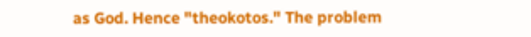as God. Hence "theokotos." The problem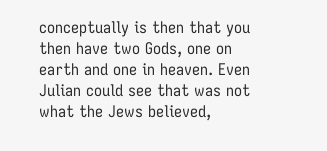conceptually is then that you then have two Gods, one on earth and one in heaven. Even Julian could see that was not what the Jews believed,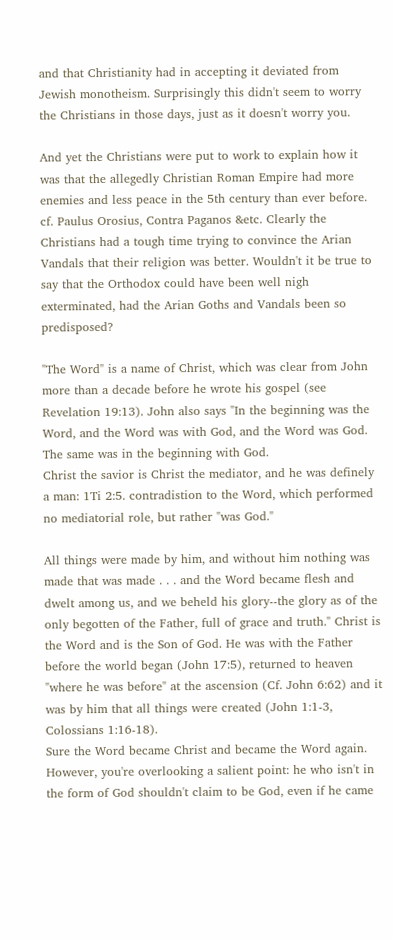and that Christianity had in accepting it deviated from Jewish monotheism. Surprisingly this didn't seem to worry the Christians in those days, just as it doesn't worry you.

And yet the Christians were put to work to explain how it was that the allegedly Christian Roman Empire had more enemies and less peace in the 5th century than ever before. cf. Paulus Orosius, Contra Paganos &etc. Clearly the Christians had a tough time trying to convince the Arian Vandals that their religion was better. Wouldn't it be true to say that the Orthodox could have been well nigh exterminated, had the Arian Goths and Vandals been so predisposed?

"The Word" is a name of Christ, which was clear from John more than a decade before he wrote his gospel (see Revelation 19:13). John also says "In the beginning was the Word, and the Word was with God, and the Word was God. The same was in the beginning with God.
Christ the savior is Christ the mediator, and he was definely a man: 1Ti 2:5. contradistion to the Word, which performed no mediatorial role, but rather "was God."

All things were made by him, and without him nothing was made that was made . . . and the Word became flesh and dwelt among us, and we beheld his glory--the glory as of the only begotten of the Father, full of grace and truth." Christ is the Word and is the Son of God. He was with the Father before the world began (John 17:5), returned to heaven "where he was before" at the ascension (Cf. John 6:62) and it was by him that all things were created (John 1:1-3, Colossians 1:16-18).
Sure the Word became Christ and became the Word again. However, you're overlooking a salient point: he who isn't in the form of God shouldn't claim to be God, even if he came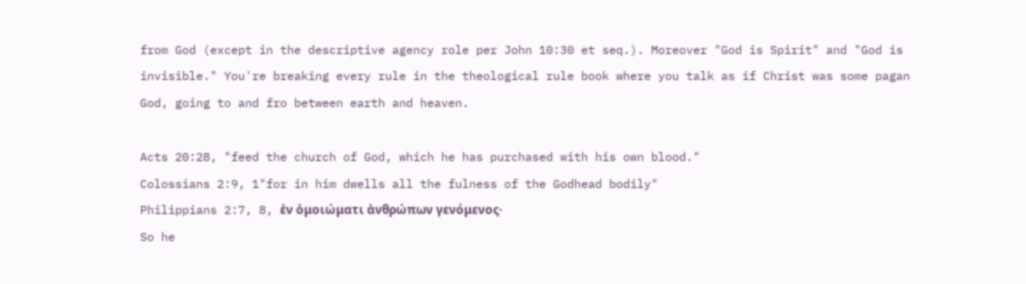from God (except in the descriptive agency role per John 10:30 et seq.). Moreover "God is Spirit" and "God is invisible." You're breaking every rule in the theological rule book where you talk as if Christ was some pagan God, going to and fro between earth and heaven.

Acts 20:28, "feed the church of God, which he has purchased with his own blood."
Colossians 2:9, 1"for in him dwells all the fulness of the Godhead bodily"
Philippians 2:7, 8, ἐν ὁμοιώματι ἀνθρώπων γενόμενος·
So he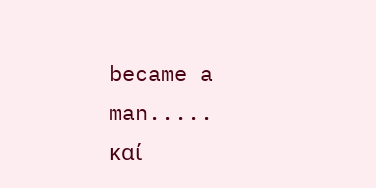became a man.....
καί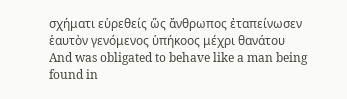σχήματι εὑρεθείς ὥς ἄνθρωπος ἐταπείνωσεν ἑαυτὸν γενόμενος ὑπήκοος μέχρι θανάτου
And was obligated to behave like a man being found in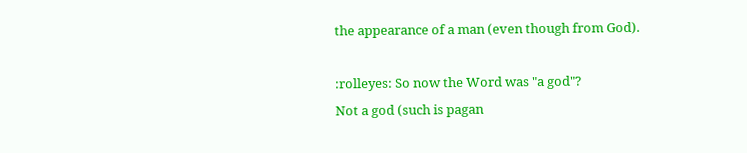the appearance of a man (even though from God).

:rolleyes: So now the Word was "a god"?
Not a god (such is pagan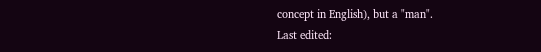concept in English), but a "man".
Last edited: